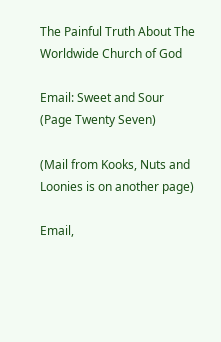The Painful Truth About The Worldwide Church of God

Email: Sweet and Sour
(Page Twenty Seven)

(Mail from Kooks, Nuts and Loonies is on another page)

Email,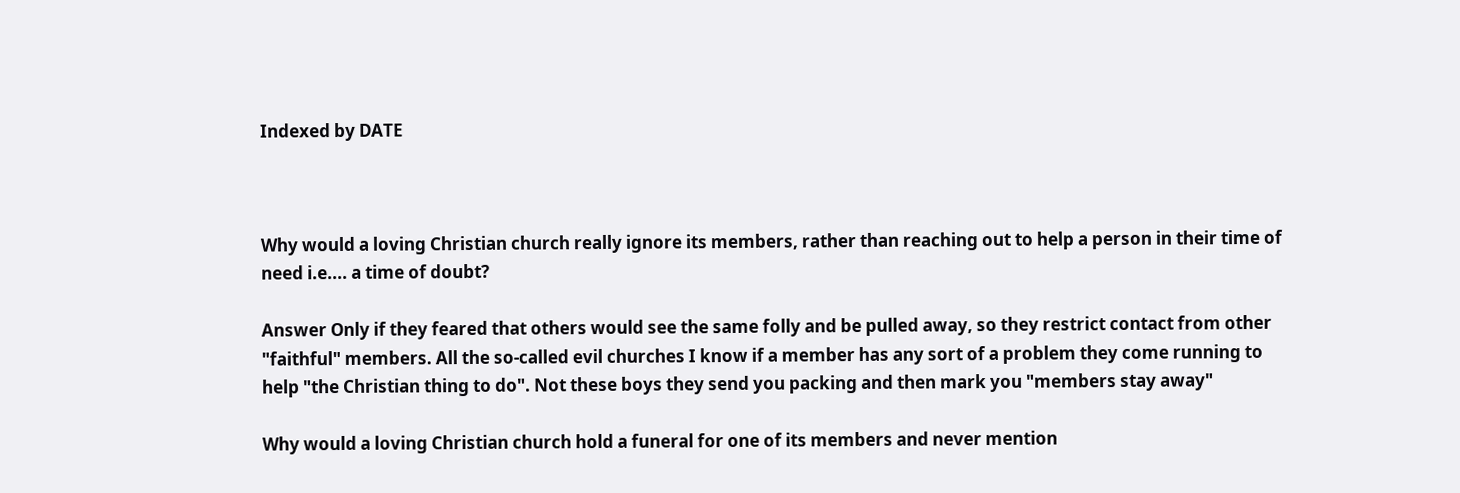Indexed by DATE



Why would a loving Christian church really ignore its members, rather than reaching out to help a person in their time of need i.e.... a time of doubt?

Answer Only if they feared that others would see the same folly and be pulled away, so they restrict contact from other "faithful" members. All the so-called evil churches I know if a member has any sort of a problem they come running to help "the Christian thing to do". Not these boys they send you packing and then mark you "members stay away"

Why would a loving Christian church hold a funeral for one of its members and never mention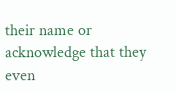their name or acknowledge that they even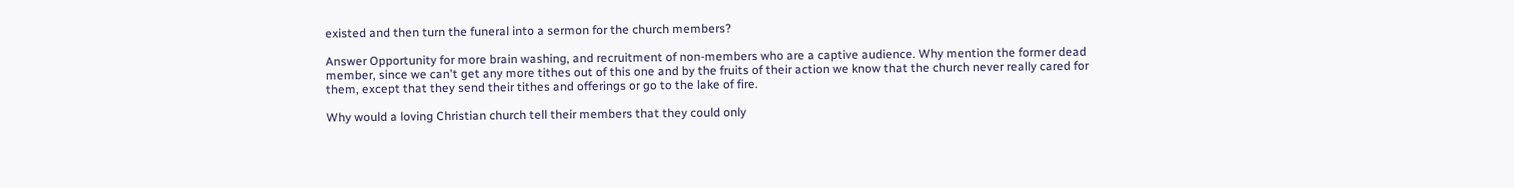existed and then turn the funeral into a sermon for the church members?

Answer Opportunity for more brain washing, and recruitment of non-members who are a captive audience. Why mention the former dead member, since we can't get any more tithes out of this one and by the fruits of their action we know that the church never really cared for them, except that they send their tithes and offerings or go to the lake of fire.

Why would a loving Christian church tell their members that they could only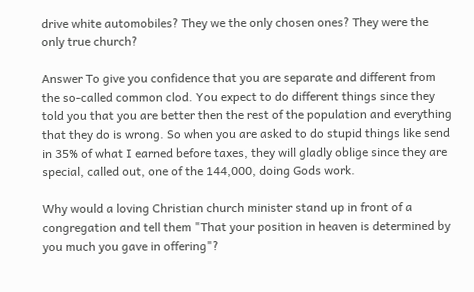drive white automobiles? They we the only chosen ones? They were the only true church?

Answer To give you confidence that you are separate and different from the so-called common clod. You expect to do different things since they told you that you are better then the rest of the population and everything that they do is wrong. So when you are asked to do stupid things like send in 35% of what I earned before taxes, they will gladly oblige since they are special, called out, one of the 144,000, doing Gods work.

Why would a loving Christian church minister stand up in front of a congregation and tell them "That your position in heaven is determined by you much you gave in offering"?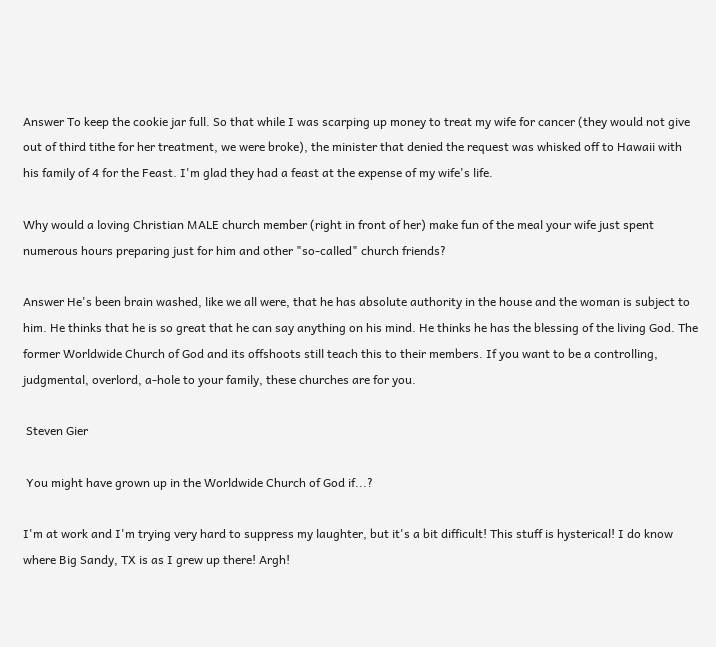Answer To keep the cookie jar full. So that while I was scarping up money to treat my wife for cancer (they would not give out of third tithe for her treatment, we were broke), the minister that denied the request was whisked off to Hawaii with his family of 4 for the Feast. I'm glad they had a feast at the expense of my wife's life.

Why would a loving Christian MALE church member (right in front of her) make fun of the meal your wife just spent numerous hours preparing just for him and other "so-called" church friends?

Answer He's been brain washed, like we all were, that he has absolute authority in the house and the woman is subject to him. He thinks that he is so great that he can say anything on his mind. He thinks he has the blessing of the living God. The former Worldwide Church of God and its offshoots still teach this to their members. If you want to be a controlling, judgmental, overlord, a-hole to your family, these churches are for you.

 Steven Gier

 You might have grown up in the Worldwide Church of God if...?

I'm at work and I'm trying very hard to suppress my laughter, but it's a bit difficult! This stuff is hysterical! I do know where Big Sandy, TX is as I grew up there! Argh!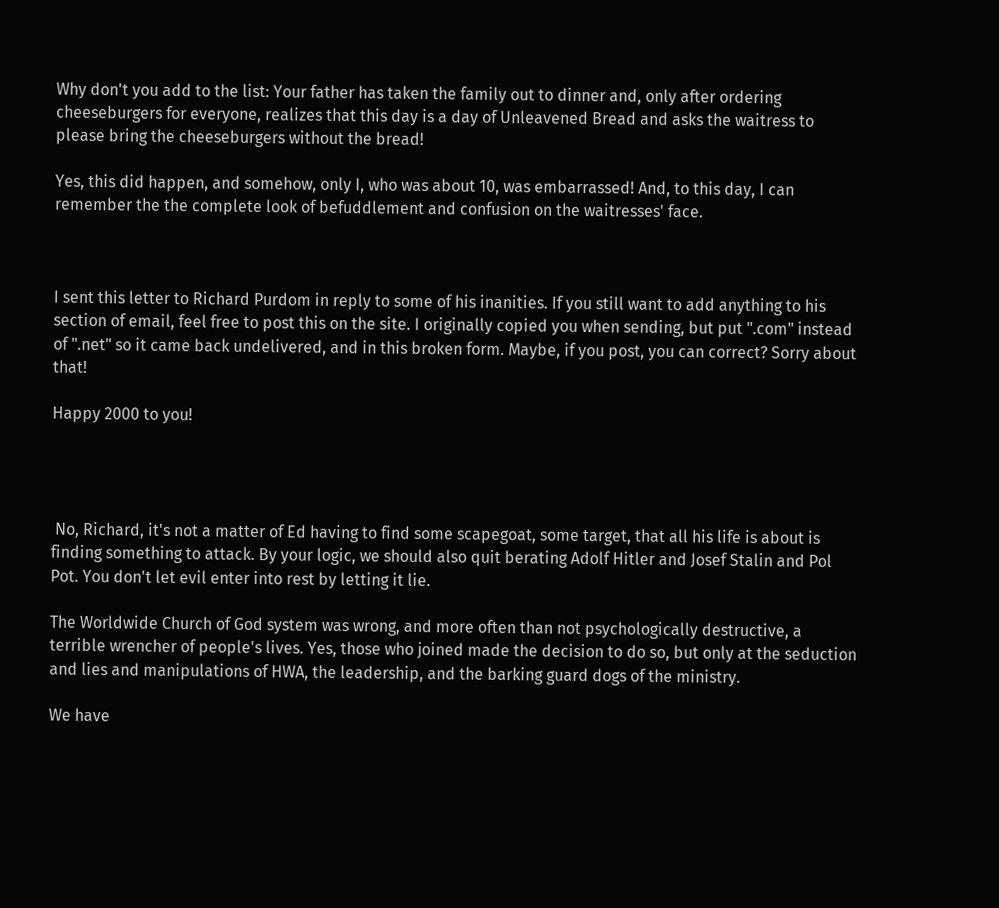Why don't you add to the list: Your father has taken the family out to dinner and, only after ordering cheeseburgers for everyone, realizes that this day is a day of Unleavened Bread and asks the waitress to please bring the cheeseburgers without the bread!

Yes, this did happen, and somehow, only I, who was about 10, was embarrassed! And, to this day, I can remember the the complete look of befuddlement and confusion on the waitresses' face.



I sent this letter to Richard Purdom in reply to some of his inanities. If you still want to add anything to his section of email, feel free to post this on the site. I originally copied you when sending, but put ".com" instead of ".net" so it came back undelivered, and in this broken form. Maybe, if you post, you can correct? Sorry about that!

Happy 2000 to you!




 No, Richard, it's not a matter of Ed having to find some scapegoat, some target, that all his life is about is finding something to attack. By your logic, we should also quit berating Adolf Hitler and Josef Stalin and Pol Pot. You don't let evil enter into rest by letting it lie.

The Worldwide Church of God system was wrong, and more often than not psychologically destructive, a terrible wrencher of people's lives. Yes, those who joined made the decision to do so, but only at the seduction and lies and manipulations of HWA, the leadership, and the barking guard dogs of the ministry.

We have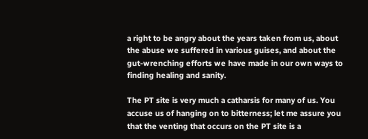a right to be angry about the years taken from us, about the abuse we suffered in various guises, and about the gut-wrenching efforts we have made in our own ways to finding healing and sanity.

The PT site is very much a catharsis for many of us. You accuse us of hanging on to bitterness; let me assure you that the venting that occurs on the PT site is a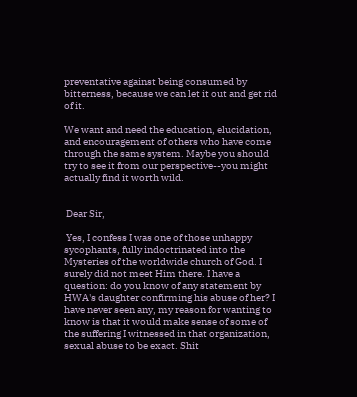preventative against being consumed by bitterness, because we can let it out and get rid of it.

We want and need the education, elucidation, and encouragement of others who have come through the same system. Maybe you should try to see it from our perspective--you might actually find it worth wild.


 Dear Sir,

 Yes, I confess I was one of those unhappy sycophants, fully indoctrinated into the Mysteries of the worldwide church of God. I surely did not meet Him there. I have a question: do you know of any statement by HWA's daughter confirming his abuse of her? I have never seen any, my reason for wanting to know is that it would make sense of some of the suffering I witnessed in that organization, sexual abuse to be exact. Shit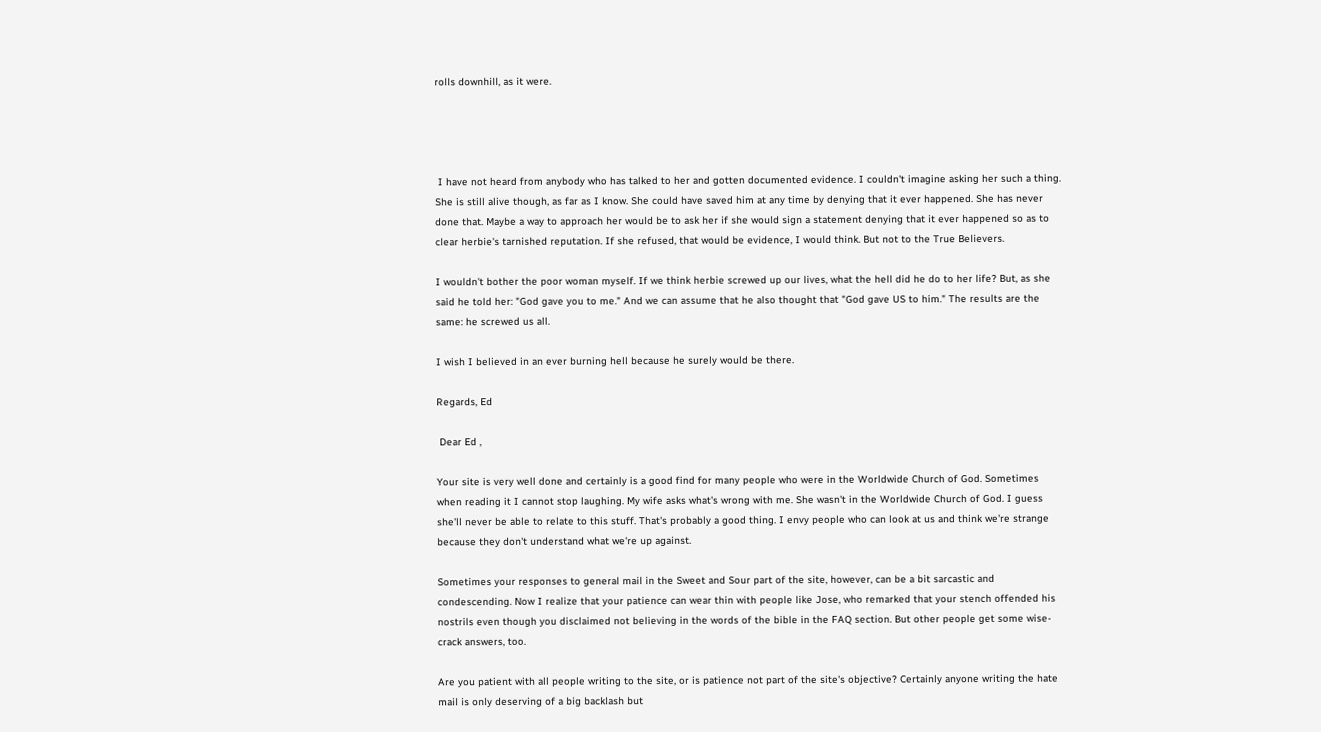rolls downhill, as it were.




 I have not heard from anybody who has talked to her and gotten documented evidence. I couldn't imagine asking her such a thing. She is still alive though, as far as I know. She could have saved him at any time by denying that it ever happened. She has never done that. Maybe a way to approach her would be to ask her if she would sign a statement denying that it ever happened so as to clear herbie's tarnished reputation. If she refused, that would be evidence, I would think. But not to the True Believers.

I wouldn't bother the poor woman myself. If we think herbie screwed up our lives, what the hell did he do to her life? But, as she said he told her: "God gave you to me." And we can assume that he also thought that "God gave US to him." The results are the same: he screwed us all.

I wish I believed in an ever burning hell because he surely would be there.

Regards, Ed

 Dear Ed ,

Your site is very well done and certainly is a good find for many people who were in the Worldwide Church of God. Sometimes when reading it I cannot stop laughing. My wife asks what's wrong with me. She wasn't in the Worldwide Church of God. I guess she'll never be able to relate to this stuff. That's probably a good thing. I envy people who can look at us and think we're strange because they don't understand what we're up against.

Sometimes your responses to general mail in the Sweet and Sour part of the site, however, can be a bit sarcastic and condescending. Now I realize that your patience can wear thin with people like Jose, who remarked that your stench offended his nostrils even though you disclaimed not believing in the words of the bible in the FAQ section. But other people get some wise-crack answers, too.

Are you patient with all people writing to the site, or is patience not part of the site's objective? Certainly anyone writing the hate mail is only deserving of a big backlash but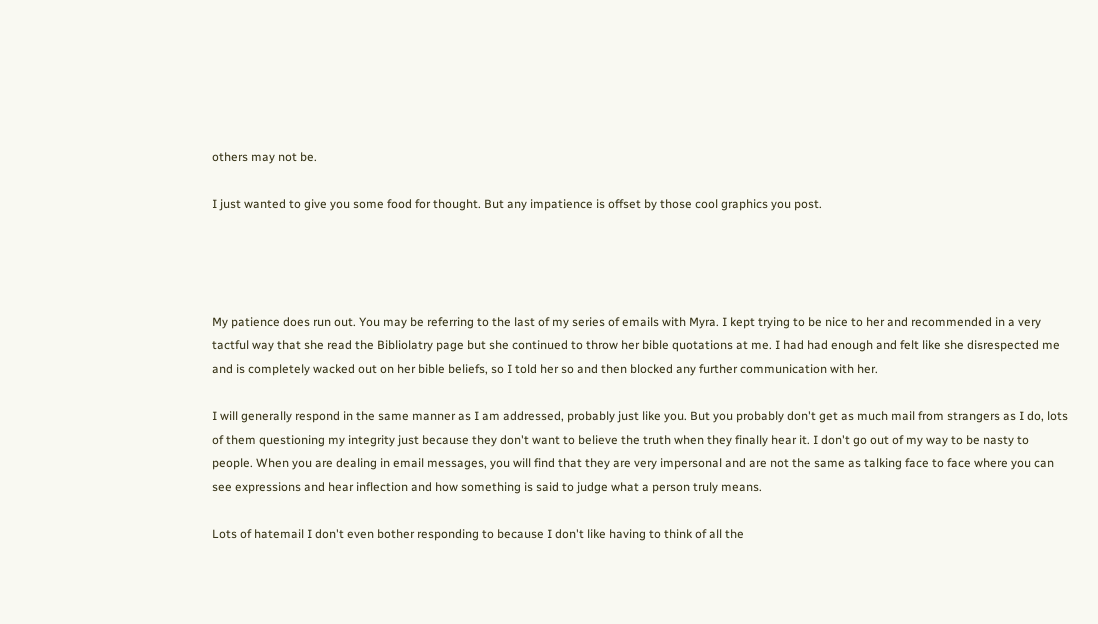others may not be.

I just wanted to give you some food for thought. But any impatience is offset by those cool graphics you post.




My patience does run out. You may be referring to the last of my series of emails with Myra. I kept trying to be nice to her and recommended in a very tactful way that she read the Bibliolatry page but she continued to throw her bible quotations at me. I had had enough and felt like she disrespected me and is completely wacked out on her bible beliefs, so I told her so and then blocked any further communication with her.

I will generally respond in the same manner as I am addressed, probably just like you. But you probably don't get as much mail from strangers as I do, lots of them questioning my integrity just because they don't want to believe the truth when they finally hear it. I don't go out of my way to be nasty to people. When you are dealing in email messages, you will find that they are very impersonal and are not the same as talking face to face where you can see expressions and hear inflection and how something is said to judge what a person truly means.

Lots of hatemail I don't even bother responding to because I don't like having to think of all the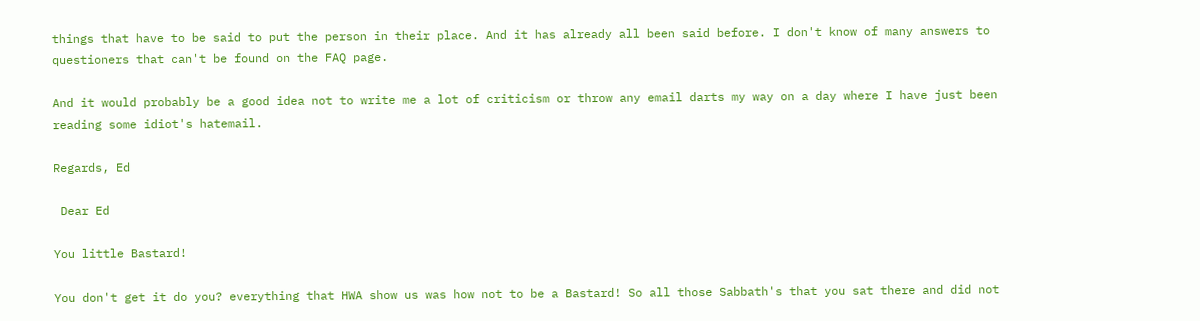things that have to be said to put the person in their place. And it has already all been said before. I don't know of many answers to questioners that can't be found on the FAQ page.

And it would probably be a good idea not to write me a lot of criticism or throw any email darts my way on a day where I have just been reading some idiot's hatemail.

Regards, Ed

 Dear Ed

You little Bastard!

You don't get it do you? everything that HWA show us was how not to be a Bastard! So all those Sabbath's that you sat there and did not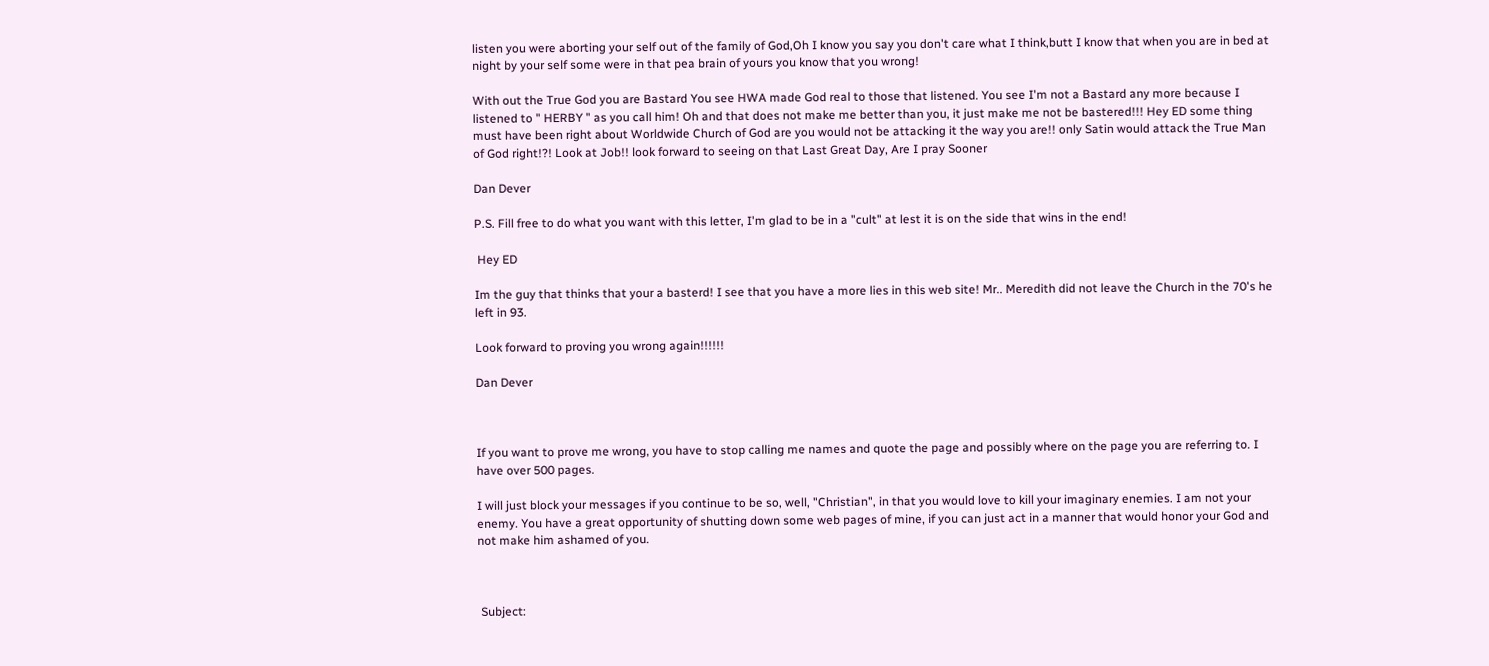listen you were aborting your self out of the family of God,Oh I know you say you don't care what I think,butt I know that when you are in bed at night by your self some were in that pea brain of yours you know that you wrong!

With out the True God you are Bastard You see HWA made God real to those that listened. You see I'm not a Bastard any more because I listened to " HERBY " as you call him! Oh and that does not make me better than you, it just make me not be bastered!!! Hey ED some thing must have been right about Worldwide Church of God are you would not be attacking it the way you are!! only Satin would attack the True Man of God right!?! Look at Job!! look forward to seeing on that Last Great Day, Are I pray Sooner

Dan Dever

P.S. Fill free to do what you want with this letter, I'm glad to be in a "cult" at lest it is on the side that wins in the end!

 Hey ED

Im the guy that thinks that your a basterd! I see that you have a more lies in this web site! Mr.. Meredith did not leave the Church in the 70's he left in 93.

Look forward to proving you wrong again!!!!!!

Dan Dever



If you want to prove me wrong, you have to stop calling me names and quote the page and possibly where on the page you are referring to. I have over 500 pages.

I will just block your messages if you continue to be so, well, "Christian", in that you would love to kill your imaginary enemies. I am not your enemy. You have a great opportunity of shutting down some web pages of mine, if you can just act in a manner that would honor your God and not make him ashamed of you.



 Subject: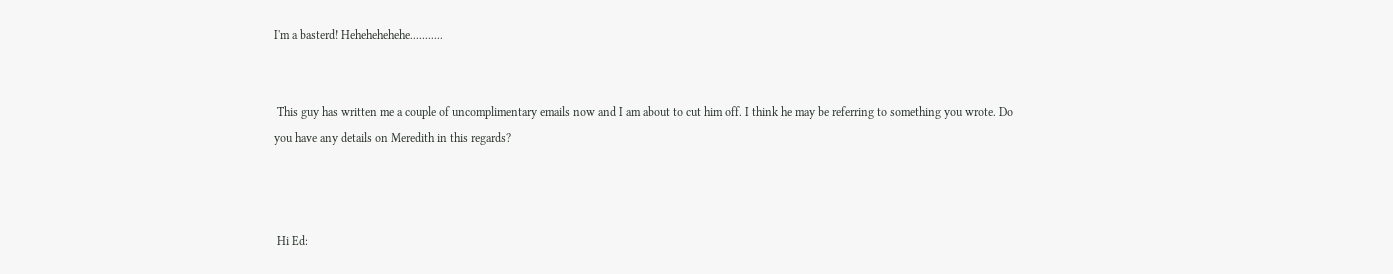I'm a basterd! Hehehehehehe...........


 This guy has written me a couple of uncomplimentary emails now and I am about to cut him off. I think he may be referring to something you wrote. Do you have any details on Meredith in this regards?



 Hi Ed: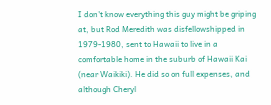I don't know everything this guy might be griping at, but Rod Meredith was disfellowshipped in 1979-1980, sent to Hawaii to live in a comfortable home in the suburb of Hawaii Kai (near Waikiki). He did so on full expenses, and although Cheryl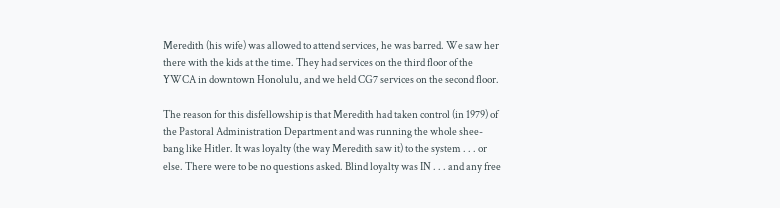Meredith (his wife) was allowed to attend services, he was barred. We saw her there with the kids at the time. They had services on the third floor of the YWCA in downtown Honolulu, and we held CG7 services on the second floor.

The reason for this disfellowship is that Meredith had taken control (in 1979) of the Pastoral Administration Department and was running the whole shee-bang like Hitler. It was loyalty (the way Meredith saw it) to the system . . . or else. There were to be no questions asked. Blind loyalty was IN . . . and any free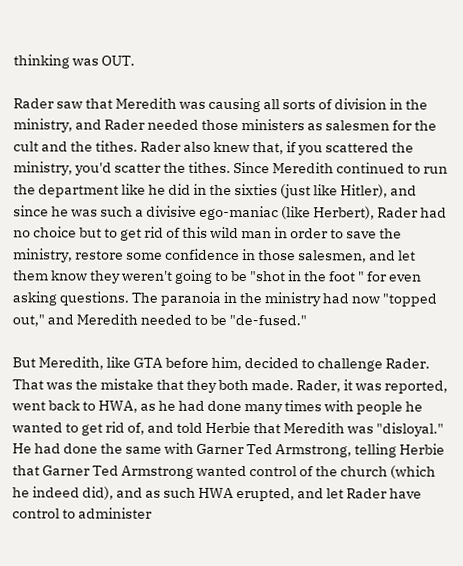thinking was OUT.

Rader saw that Meredith was causing all sorts of division in the ministry, and Rader needed those ministers as salesmen for the cult and the tithes. Rader also knew that, if you scattered the ministry, you'd scatter the tithes. Since Meredith continued to run the department like he did in the sixties (just like Hitler), and since he was such a divisive ego-maniac (like Herbert), Rader had no choice but to get rid of this wild man in order to save the ministry, restore some confidence in those salesmen, and let them know they weren't going to be "shot in the foot " for even asking questions. The paranoia in the ministry had now "topped out," and Meredith needed to be "de-fused."

But Meredith, like GTA before him, decided to challenge Rader. That was the mistake that they both made. Rader, it was reported, went back to HWA, as he had done many times with people he wanted to get rid of, and told Herbie that Meredith was "disloyal." He had done the same with Garner Ted Armstrong, telling Herbie that Garner Ted Armstrong wanted control of the church (which he indeed did), and as such HWA erupted, and let Rader have control to administer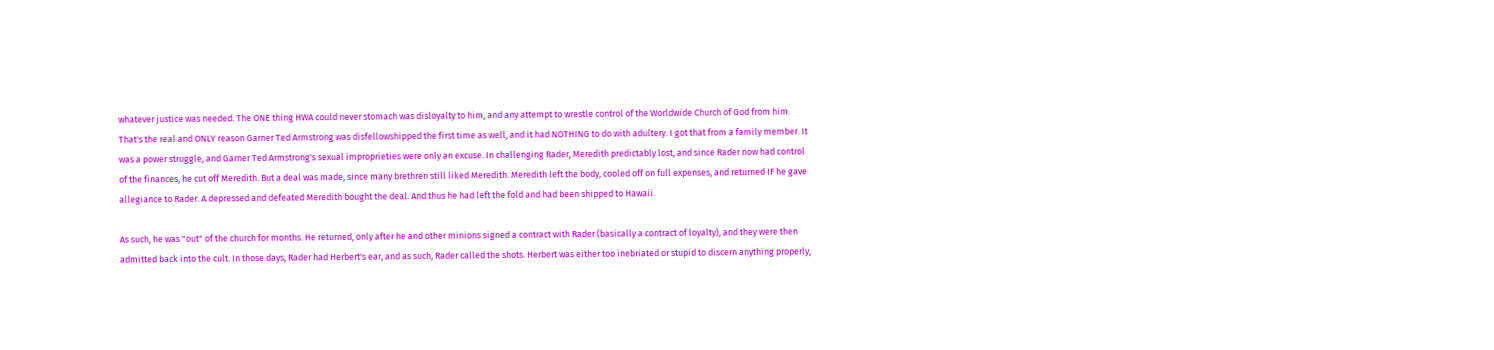whatever justice was needed. The ONE thing HWA could never stomach was disloyalty to him, and any attempt to wrestle control of the Worldwide Church of God from him. That's the real and ONLY reason Garner Ted Armstrong was disfellowshipped the first time as well, and it had NOTHING to do with adultery. I got that from a family member. It was a power struggle, and Garner Ted Armstrong's sexual improprieties were only an excuse. In challenging Rader, Meredith predictably lost, and since Rader now had control of the finances, he cut off Meredith. But a deal was made, since many brethren still liked Meredith. Meredith left the body, cooled off on full expenses, and returned IF he gave allegiance to Rader. A depressed and defeated Meredith bought the deal. And thus he had left the fold and had been shipped to Hawaii.

As such, he was "out" of the church for months. He returned, only after he and other minions signed a contract with Rader (basically a contract of loyalty), and they were then admitted back into the cult. In those days, Rader had Herbert's ear, and as such, Rader called the shots. Herbert was either too inebriated or stupid to discern anything properly,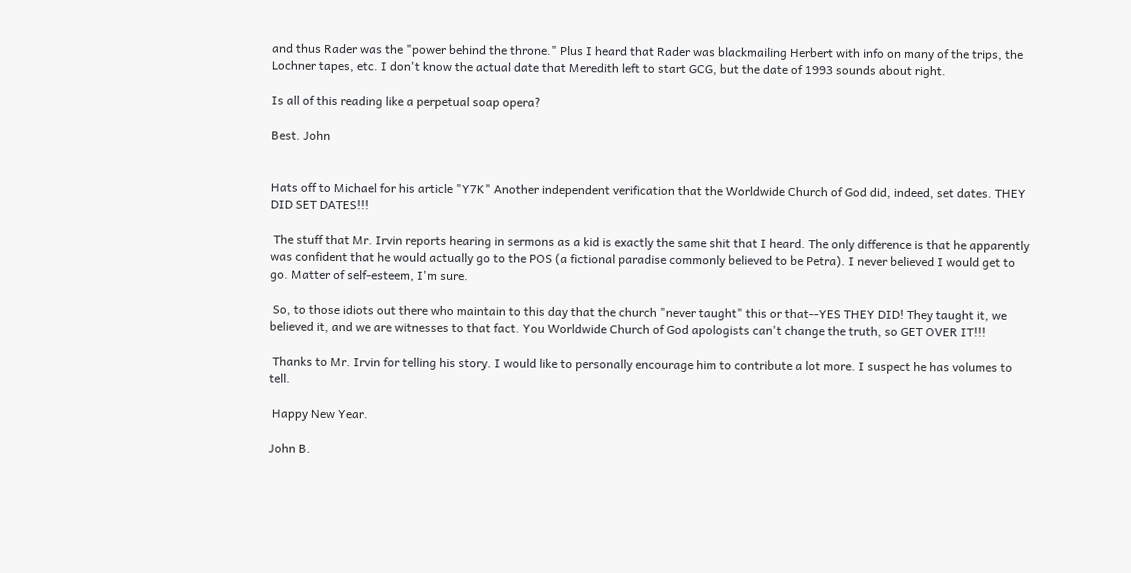and thus Rader was the "power behind the throne." Plus I heard that Rader was blackmailing Herbert with info on many of the trips, the Lochner tapes, etc. I don't know the actual date that Meredith left to start GCG, but the date of 1993 sounds about right.

Is all of this reading like a perpetual soap opera?

Best. John


Hats off to Michael for his article "Y7K" Another independent verification that the Worldwide Church of God did, indeed, set dates. THEY DID SET DATES!!!

 The stuff that Mr. Irvin reports hearing in sermons as a kid is exactly the same shit that I heard. The only difference is that he apparently was confident that he would actually go to the POS (a fictional paradise commonly believed to be Petra). I never believed I would get to go. Matter of self-esteem, I'm sure.

 So, to those idiots out there who maintain to this day that the church "never taught" this or that--YES THEY DID! They taught it, we believed it, and we are witnesses to that fact. You Worldwide Church of God apologists can't change the truth, so GET OVER IT!!!

 Thanks to Mr. Irvin for telling his story. I would like to personally encourage him to contribute a lot more. I suspect he has volumes to tell.

 Happy New Year.

John B.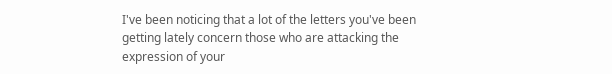I've been noticing that a lot of the letters you've been getting lately concern those who are attacking the expression of your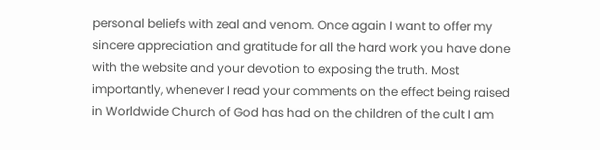personal beliefs with zeal and venom. Once again I want to offer my sincere appreciation and gratitude for all the hard work you have done with the website and your devotion to exposing the truth. Most importantly, whenever I read your comments on the effect being raised in Worldwide Church of God has had on the children of the cult I am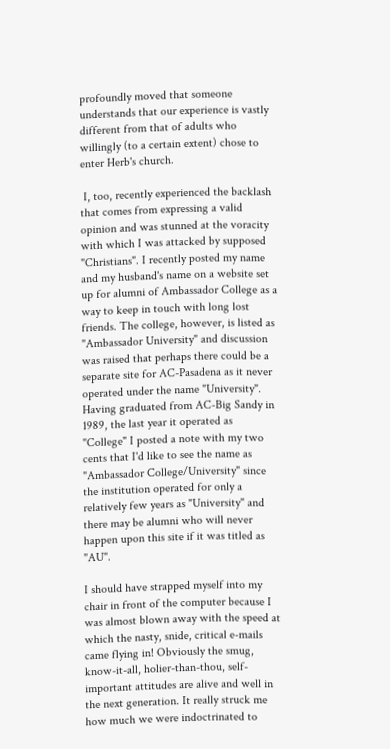profoundly moved that someone understands that our experience is vastly different from that of adults who willingly (to a certain extent) chose to enter Herb's church.

 I, too, recently experienced the backlash that comes from expressing a valid opinion and was stunned at the voracity with which I was attacked by supposed "Christians". I recently posted my name and my husband's name on a website set up for alumni of Ambassador College as a way to keep in touch with long lost friends. The college, however, is listed as "Ambassador University" and discussion was raised that perhaps there could be a separate site for AC-Pasadena as it never operated under the name "University". Having graduated from AC-Big Sandy in 1989, the last year it operated as "College" I posted a note with my two cents that I'd like to see the name as "Ambassador College/University" since the institution operated for only a relatively few years as "University" and there may be alumni who will never happen upon this site if it was titled as "AU".

I should have strapped myself into my chair in front of the computer because I was almost blown away with the speed at which the nasty, snide, critical e-mails came flying in! Obviously the smug, know-it-all, holier-than-thou, self-important attitudes are alive and well in the next generation. It really struck me how much we were indoctrinated to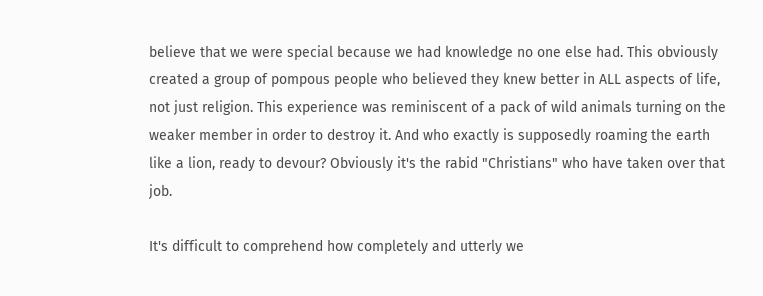believe that we were special because we had knowledge no one else had. This obviously created a group of pompous people who believed they knew better in ALL aspects of life, not just religion. This experience was reminiscent of a pack of wild animals turning on the weaker member in order to destroy it. And who exactly is supposedly roaming the earth like a lion, ready to devour? Obviously it's the rabid "Christians" who have taken over that job.

It's difficult to comprehend how completely and utterly we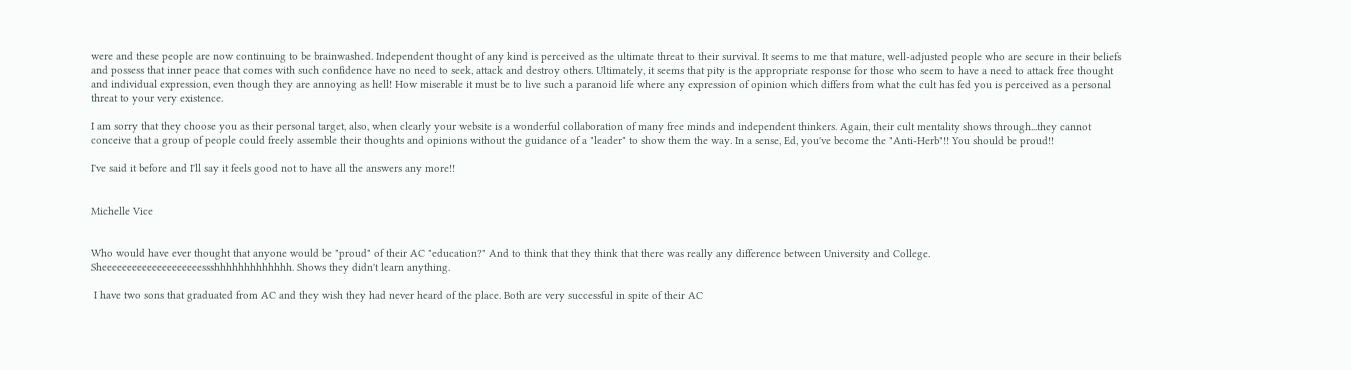were and these people are now continuing to be brainwashed. Independent thought of any kind is perceived as the ultimate threat to their survival. It seems to me that mature, well-adjusted people who are secure in their beliefs and possess that inner peace that comes with such confidence have no need to seek, attack and destroy others. Ultimately, it seems that pity is the appropriate response for those who seem to have a need to attack free thought and individual expression, even though they are annoying as hell! How miserable it must be to live such a paranoid life where any expression of opinion which differs from what the cult has fed you is perceived as a personal threat to your very existence.

I am sorry that they choose you as their personal target, also, when clearly your website is a wonderful collaboration of many free minds and independent thinkers. Again, their cult mentality shows through...they cannot conceive that a group of people could freely assemble their thoughts and opinions without the guidance of a "leader" to show them the way. In a sense, Ed, you've become the "Anti-Herb"!! You should be proud!!

I've said it before and I'll say it feels good not to have all the answers any more!!


Michelle Vice


Who would have ever thought that anyone would be "proud" of their AC "education?" And to think that they think that there was really any difference between University and College. Sheeeeeeeeeeeeeeeeeeeessshhhhhhhhhhhhh. Shows they didn't learn anything.

 I have two sons that graduated from AC and they wish they had never heard of the place. Both are very successful in spite of their AC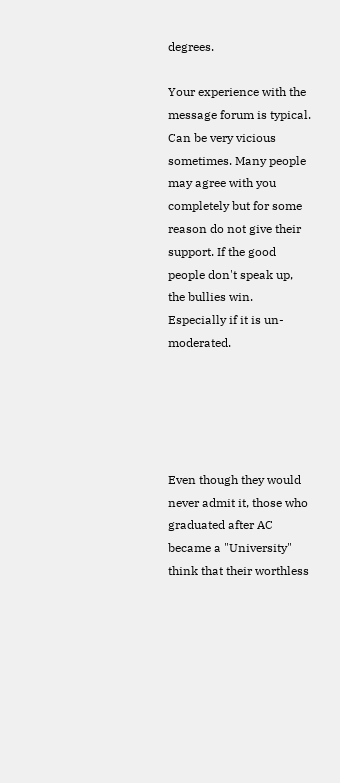degrees.

Your experience with the message forum is typical. Can be very vicious sometimes. Many people may agree with you completely but for some reason do not give their support. If the good people don't speak up, the bullies win. Especially if it is un-moderated.





Even though they would never admit it, those who graduated after AC became a "University" think that their worthless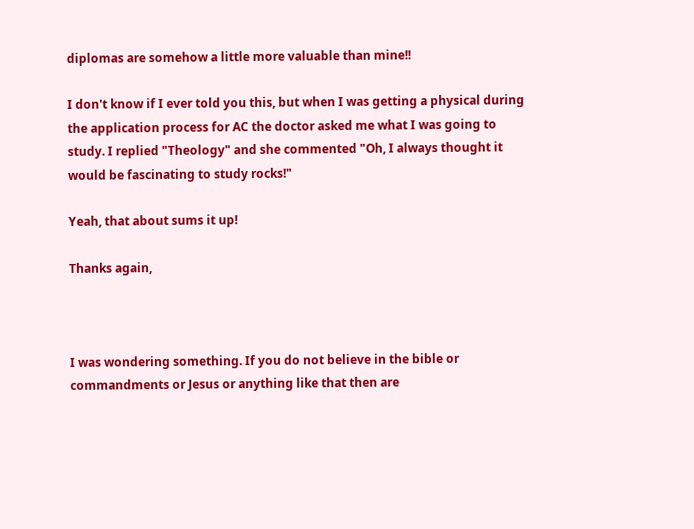diplomas are somehow a little more valuable than mine!!

I don't know if I ever told you this, but when I was getting a physical during the application process for AC the doctor asked me what I was going to study. I replied "Theology" and she commented "Oh, I always thought it would be fascinating to study rocks!"

Yeah, that about sums it up!

Thanks again,



I was wondering something. If you do not believe in the bible or commandments or Jesus or anything like that then are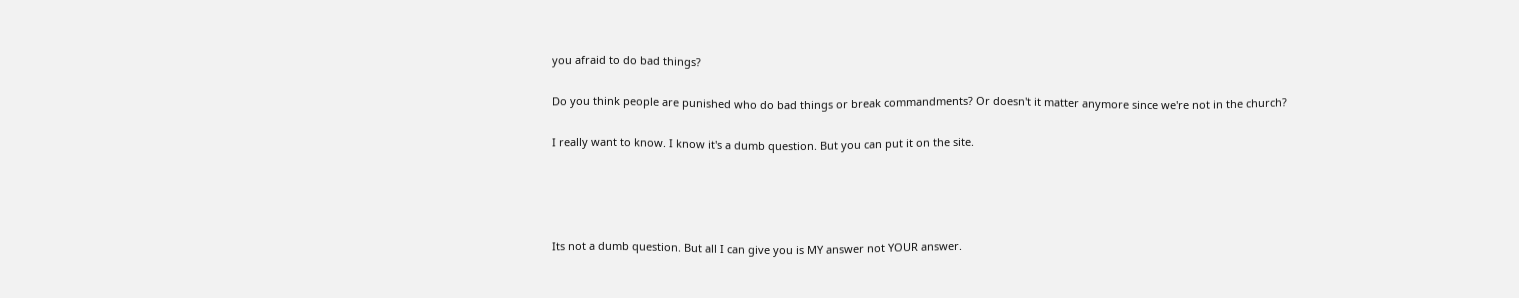you afraid to do bad things?

Do you think people are punished who do bad things or break commandments? Or doesn't it matter anymore since we're not in the church?

I really want to know. I know it's a dumb question. But you can put it on the site.




Its not a dumb question. But all I can give you is MY answer not YOUR answer.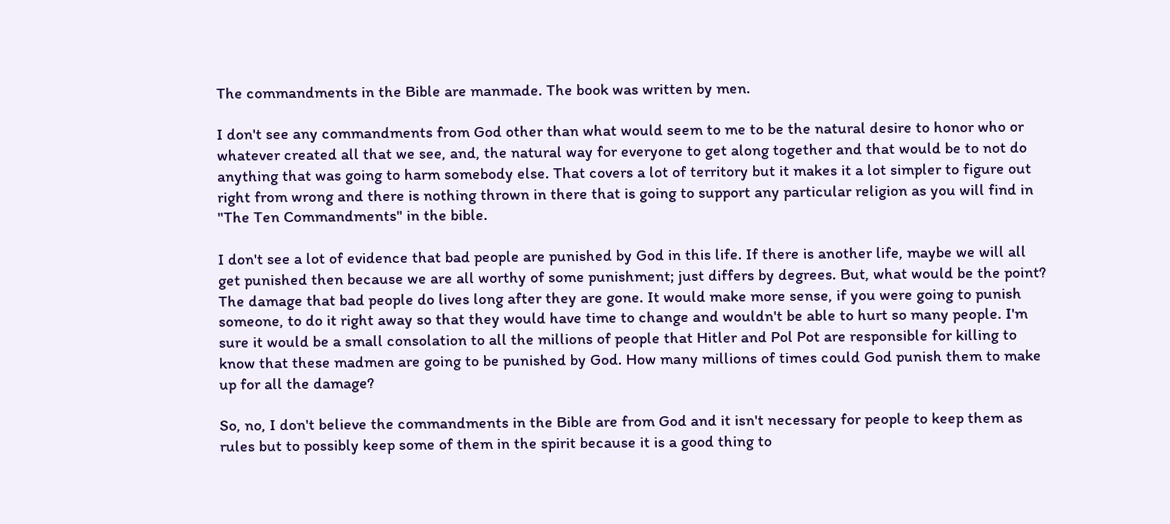The commandments in the Bible are manmade. The book was written by men.

I don't see any commandments from God other than what would seem to me to be the natural desire to honor who or whatever created all that we see, and, the natural way for everyone to get along together and that would be to not do anything that was going to harm somebody else. That covers a lot of territory but it makes it a lot simpler to figure out right from wrong and there is nothing thrown in there that is going to support any particular religion as you will find in "The Ten Commandments" in the bible.

I don't see a lot of evidence that bad people are punished by God in this life. If there is another life, maybe we will all get punished then because we are all worthy of some punishment; just differs by degrees. But, what would be the point? The damage that bad people do lives long after they are gone. It would make more sense, if you were going to punish someone, to do it right away so that they would have time to change and wouldn't be able to hurt so many people. I'm sure it would be a small consolation to all the millions of people that Hitler and Pol Pot are responsible for killing to know that these madmen are going to be punished by God. How many millions of times could God punish them to make up for all the damage?

So, no, I don't believe the commandments in the Bible are from God and it isn't necessary for people to keep them as rules but to possibly keep some of them in the spirit because it is a good thing to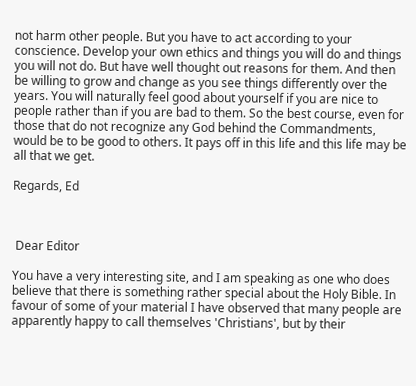not harm other people. But you have to act according to your conscience. Develop your own ethics and things you will do and things you will not do. But have well thought out reasons for them. And then be willing to grow and change as you see things differently over the years. You will naturally feel good about yourself if you are nice to people rather than if you are bad to them. So the best course, even for those that do not recognize any God behind the Commandments, would be to be good to others. It pays off in this life and this life may be all that we get.

Regards, Ed



 Dear Editor

You have a very interesting site, and I am speaking as one who does believe that there is something rather special about the Holy Bible. In favour of some of your material I have observed that many people are apparently happy to call themselves 'Christians', but by their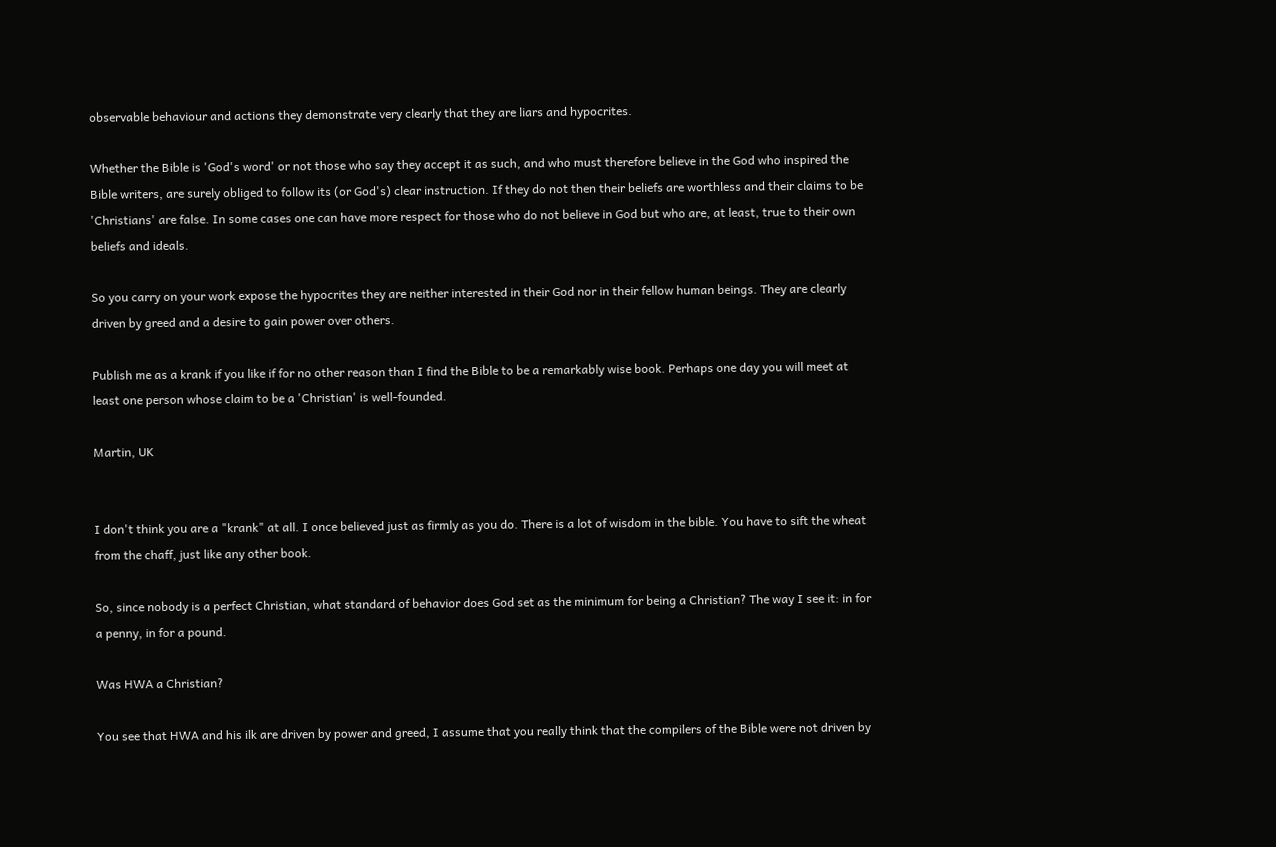observable behaviour and actions they demonstrate very clearly that they are liars and hypocrites.

Whether the Bible is 'God's word' or not those who say they accept it as such, and who must therefore believe in the God who inspired the Bible writers, are surely obliged to follow its (or God's) clear instruction. If they do not then their beliefs are worthless and their claims to be 'Christians' are false. In some cases one can have more respect for those who do not believe in God but who are, at least, true to their own beliefs and ideals.

So you carry on your work expose the hypocrites they are neither interested in their God nor in their fellow human beings. They are clearly driven by greed and a desire to gain power over others.

Publish me as a krank if you like if for no other reason than I find the Bible to be a remarkably wise book. Perhaps one day you will meet at least one person whose claim to be a 'Christian' is well-founded.

Martin, UK


I don't think you are a "krank" at all. I once believed just as firmly as you do. There is a lot of wisdom in the bible. You have to sift the wheat from the chaff, just like any other book.

So, since nobody is a perfect Christian, what standard of behavior does God set as the minimum for being a Christian? The way I see it: in for a penny, in for a pound.

Was HWA a Christian?

You see that HWA and his ilk are driven by power and greed, I assume that you really think that the compilers of the Bible were not driven by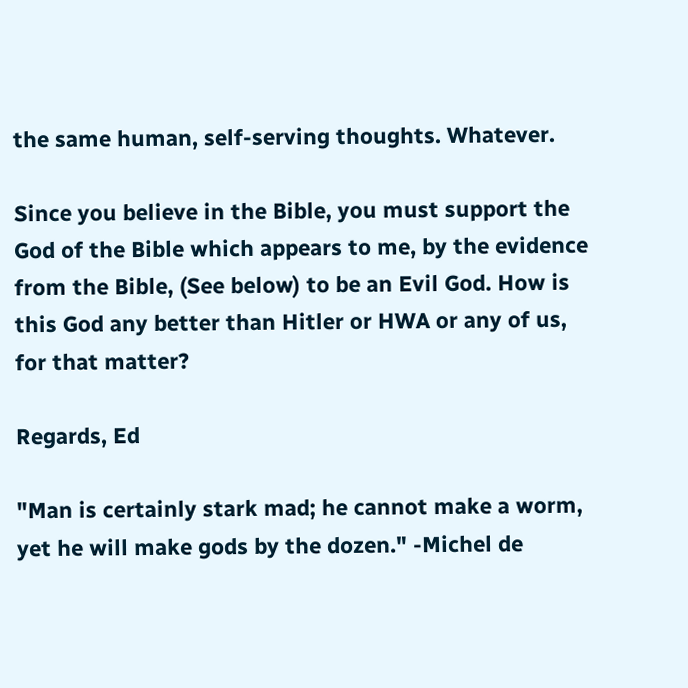the same human, self-serving thoughts. Whatever.

Since you believe in the Bible, you must support the God of the Bible which appears to me, by the evidence from the Bible, (See below) to be an Evil God. How is this God any better than Hitler or HWA or any of us, for that matter?

Regards, Ed

"Man is certainly stark mad; he cannot make a worm, yet he will make gods by the dozen." -Michel de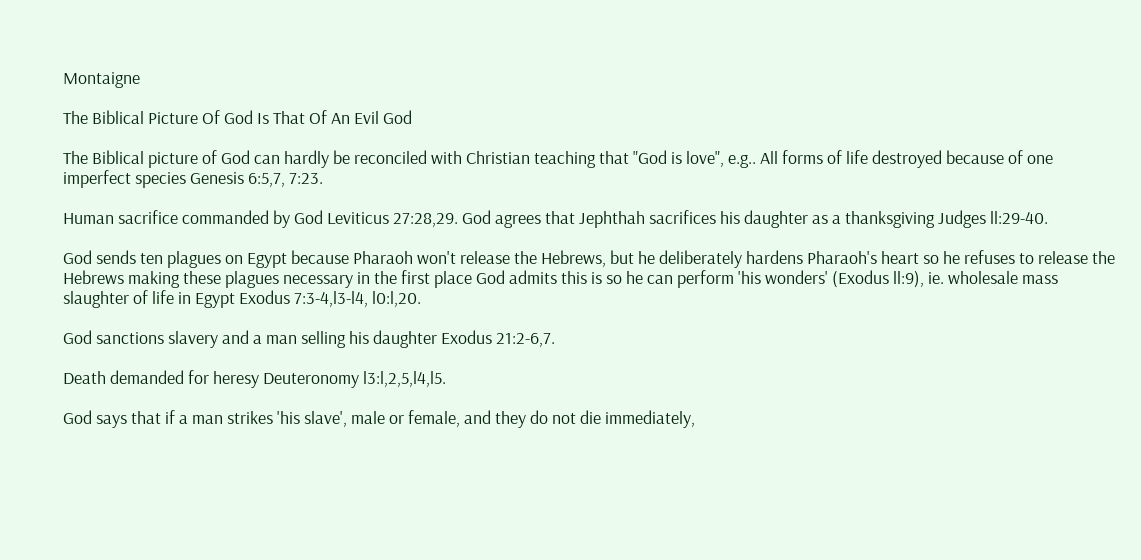Montaigne

The Biblical Picture Of God Is That Of An Evil God

The Biblical picture of God can hardly be reconciled with Christian teaching that "God is love", e.g.. All forms of life destroyed because of one imperfect species Genesis 6:5,7, 7:23.

Human sacrifice commanded by God Leviticus 27:28,29. God agrees that Jephthah sacrifices his daughter as a thanksgiving Judges ll:29-40.

God sends ten plagues on Egypt because Pharaoh won't release the Hebrews, but he deliberately hardens Pharaoh's heart so he refuses to release the Hebrews making these plagues necessary in the first place God admits this is so he can perform 'his wonders' (Exodus ll:9), ie. wholesale mass slaughter of life in Egypt Exodus 7:3-4,l3-l4, l0:l,20.

God sanctions slavery and a man selling his daughter Exodus 21:2-6,7.

Death demanded for heresy Deuteronomy l3:l,2,5,l4,l5.

God says that if a man strikes 'his slave', male or female, and they do not die immediately,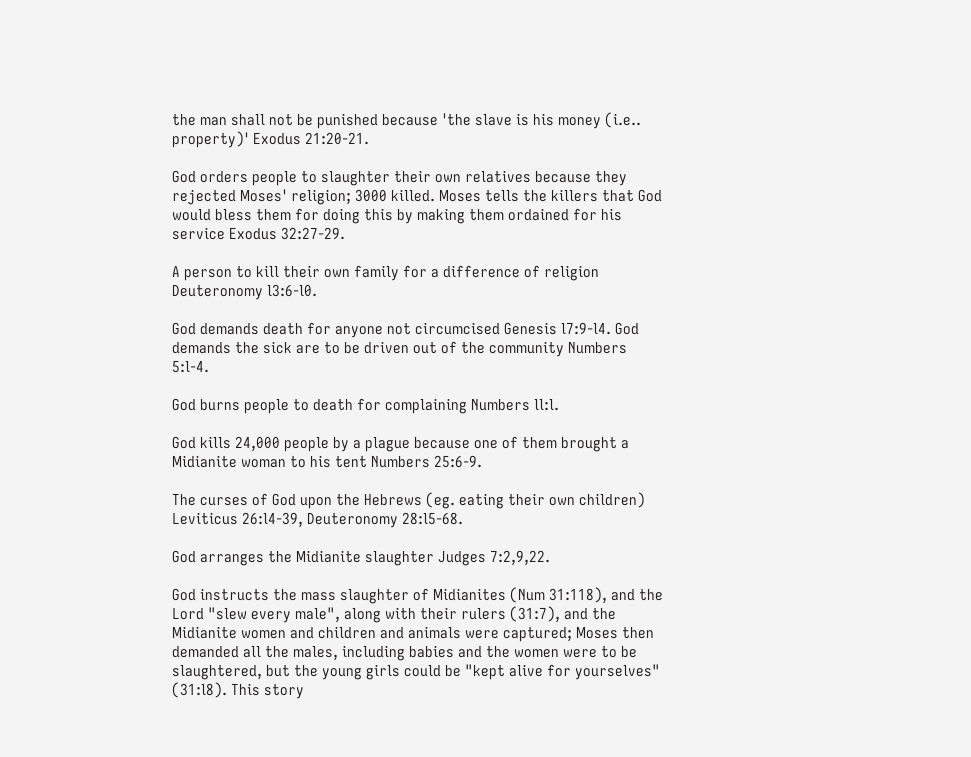the man shall not be punished because 'the slave is his money (i.e.. property)' Exodus 21:20-21.

God orders people to slaughter their own relatives because they rejected Moses' religion; 3000 killed. Moses tells the killers that God would bless them for doing this by making them ordained for his service Exodus 32:27-29.

A person to kill their own family for a difference of religion Deuteronomy l3:6-l0.

God demands death for anyone not circumcised Genesis l7:9-l4. God demands the sick are to be driven out of the community Numbers 5:l-4.

God burns people to death for complaining Numbers ll:l.

God kills 24,000 people by a plague because one of them brought a Midianite woman to his tent Numbers 25:6-9.

The curses of God upon the Hebrews (eg. eating their own children) Leviticus 26:l4-39, Deuteronomy 28:l5-68.

God arranges the Midianite slaughter Judges 7:2,9,22.

God instructs the mass slaughter of Midianites (Num 31:118), and the Lord "slew every male", along with their rulers (31:7), and the Midianite women and children and animals were captured; Moses then demanded all the males, including babies and the women were to be slaughtered, but the young girls could be "kept alive for yourselves" (31:l8). This story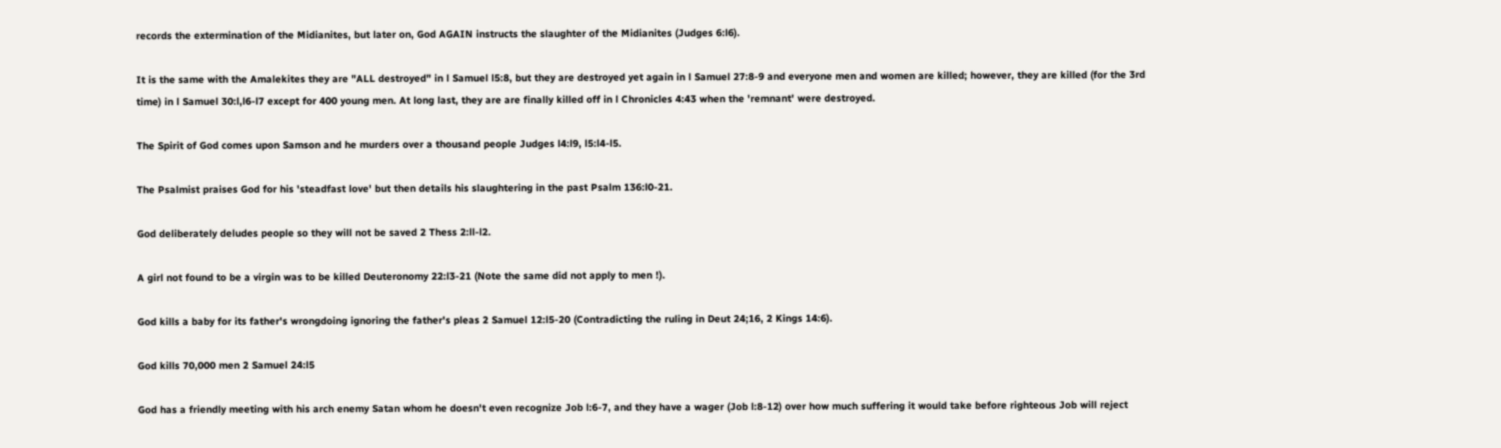records the extermination of the Midianites, but later on, God AGAIN instructs the slaughter of the Midianites (Judges 6:l6).

It is the same with the Amalekites they are "ALL destroyed" in l Samuel l5:8, but they are destroyed yet again in l Samuel 27:8-9 and everyone men and women are killed; however, they are killed (for the 3rd time) in l Samuel 30:l,l6-l7 except for 400 young men. At long last, they are are finally killed off in l Chronicles 4:43 when the 'remnant' were destroyed.

The Spirit of God comes upon Samson and he murders over a thousand people Judges l4:l9, l5:l4-l5.

The Psalmist praises God for his 'steadfast love' but then details his slaughtering in the past Psalm 136:l0-21.

God deliberately deludes people so they will not be saved 2 Thess 2:ll-l2.

A girl not found to be a virgin was to be killed Deuteronomy 22:l3-21 (Note the same did not apply to men !).

God kills a baby for its father's wrongdoing ignoring the father's pleas 2 Samuel 12:l5-20 (Contradicting the ruling in Deut 24;16, 2 Kings 14:6).

God kills 70,000 men 2 Samuel 24:l5

God has a friendly meeting with his arch enemy Satan whom he doesn't even recognize Job l:6-7, and they have a wager (Job l:8-12) over how much suffering it would take before righteous Job will reject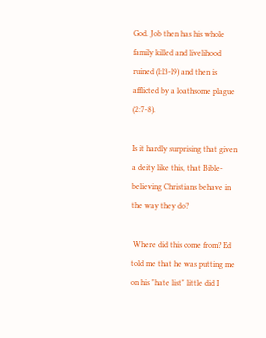God. Job then has his whole family killed and livelihood ruined (l:l3-l9) and then is afflicted by a loathsome plague (2:7-8).

Is it hardly surprising that given a deity like this, that Bible-believing Christians behave in the way they do?

 Where did this come from? Ed told me that he was putting me on his "hate list" little did I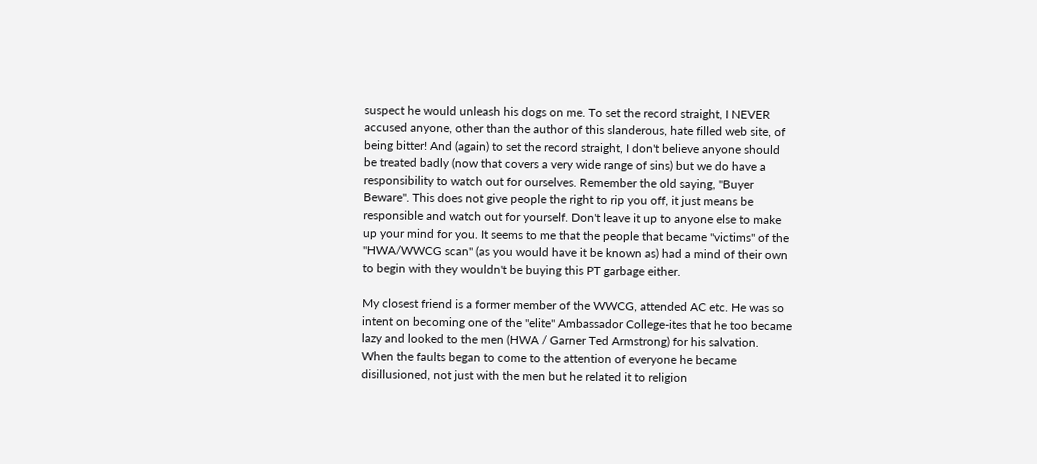suspect he would unleash his dogs on me. To set the record straight, I NEVER accused anyone, other than the author of this slanderous, hate filled web site, of being bitter! And (again) to set the record straight, I don't believe anyone should be treated badly (now that covers a very wide range of sins) but we do have a responsibility to watch out for ourselves. Remember the old saying, "Buyer Beware". This does not give people the right to rip you off, it just means be responsible and watch out for yourself. Don't leave it up to anyone else to make up your mind for you. It seems to me that the people that became "victims" of the "HWA/WWCG scan" (as you would have it be known as) had a mind of their own to begin with they wouldn't be buying this PT garbage either.

My closest friend is a former member of the WWCG, attended AC etc. He was so intent on becoming one of the "elite" Ambassador College-ites that he too became lazy and looked to the men (HWA / Garner Ted Armstrong) for his salvation. When the faults began to come to the attention of everyone he became disillusioned, not just with the men but he related it to religion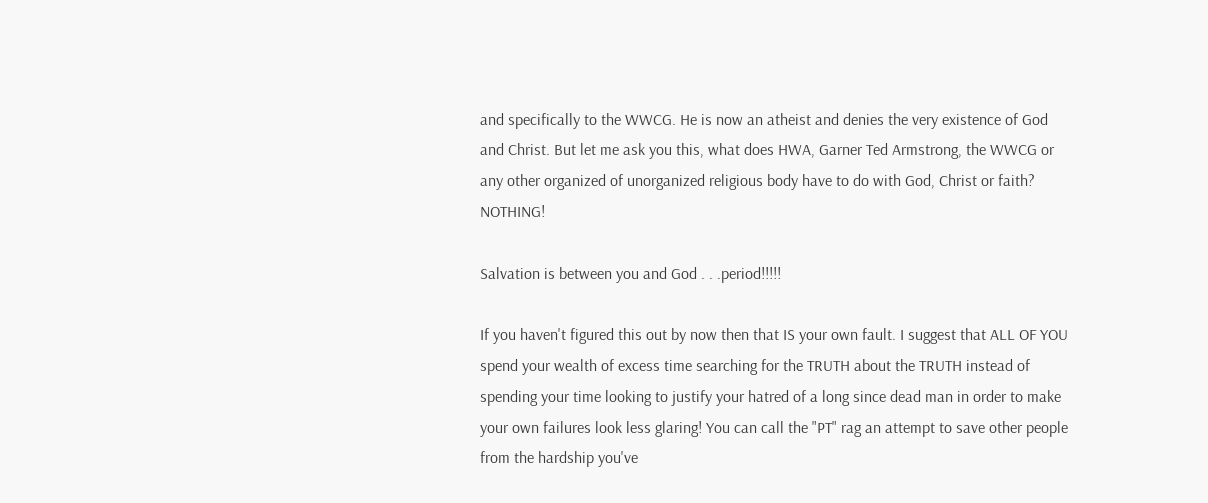and specifically to the WWCG. He is now an atheist and denies the very existence of God and Christ. But let me ask you this, what does HWA, Garner Ted Armstrong, the WWCG or any other organized of unorganized religious body have to do with God, Christ or faith? NOTHING!

Salvation is between you and God . . .period!!!!!

If you haven't figured this out by now then that IS your own fault. I suggest that ALL OF YOU spend your wealth of excess time searching for the TRUTH about the TRUTH instead of spending your time looking to justify your hatred of a long since dead man in order to make your own failures look less glaring! You can call the "PT" rag an attempt to save other people from the hardship you've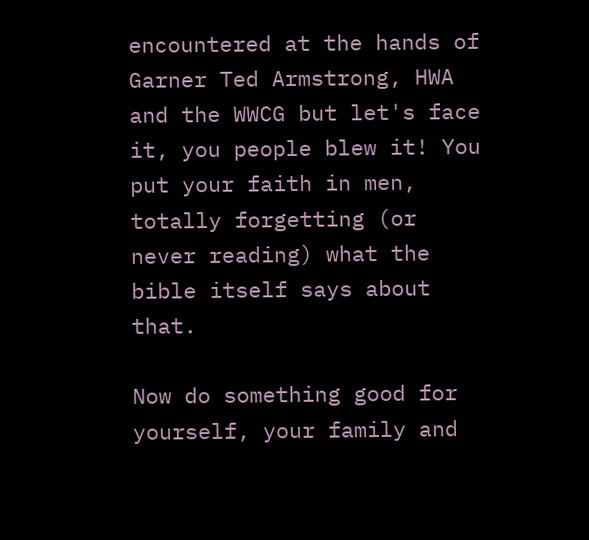encountered at the hands of Garner Ted Armstrong, HWA and the WWCG but let's face it, you people blew it! You put your faith in men, totally forgetting (or never reading) what the bible itself says about that.

Now do something good for yourself, your family and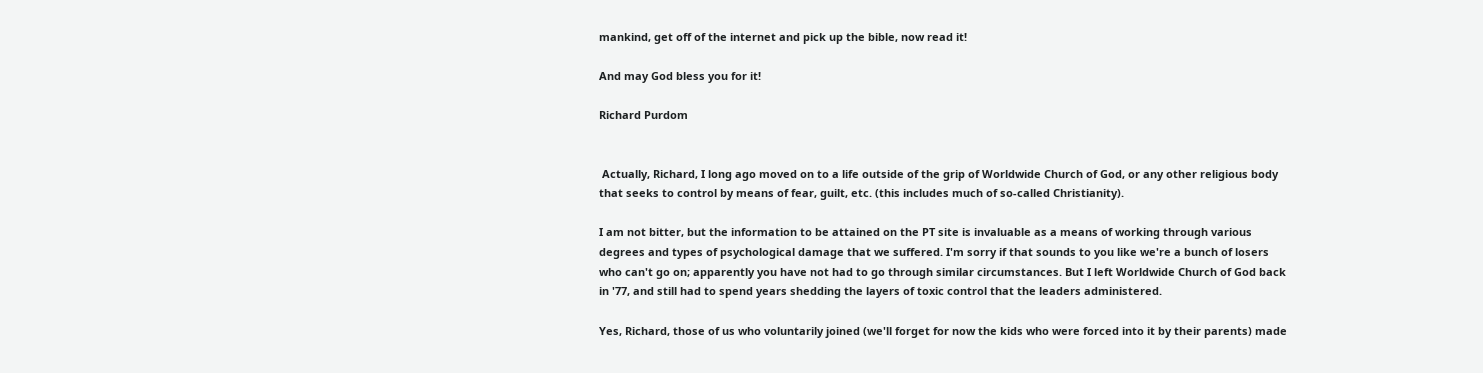mankind, get off of the internet and pick up the bible, now read it!

And may God bless you for it!

Richard Purdom


 Actually, Richard, I long ago moved on to a life outside of the grip of Worldwide Church of God, or any other religious body that seeks to control by means of fear, guilt, etc. (this includes much of so-called Christianity).

I am not bitter, but the information to be attained on the PT site is invaluable as a means of working through various degrees and types of psychological damage that we suffered. I'm sorry if that sounds to you like we're a bunch of losers who can't go on; apparently you have not had to go through similar circumstances. But I left Worldwide Church of God back in '77, and still had to spend years shedding the layers of toxic control that the leaders administered.

Yes, Richard, those of us who voluntarily joined (we'll forget for now the kids who were forced into it by their parents) made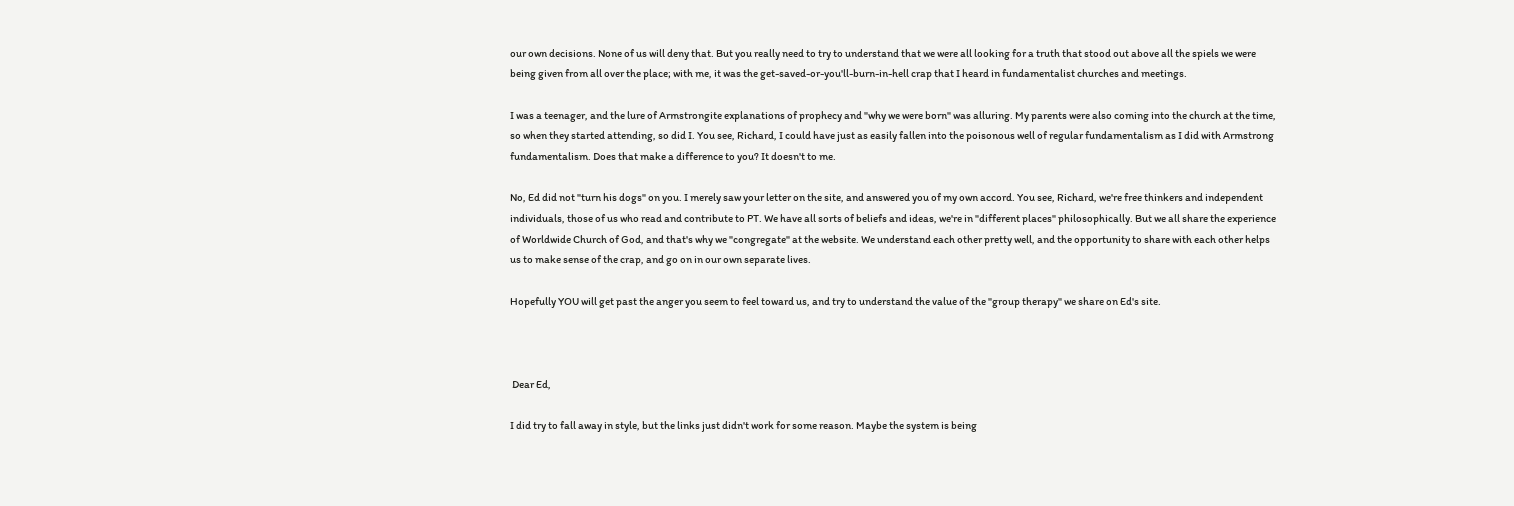our own decisions. None of us will deny that. But you really need to try to understand that we were all looking for a truth that stood out above all the spiels we were being given from all over the place; with me, it was the get-saved-or-you'll-burn-in-hell crap that I heard in fundamentalist churches and meetings.

I was a teenager, and the lure of Armstrongite explanations of prophecy and "why we were born" was alluring. My parents were also coming into the church at the time, so when they started attending, so did I. You see, Richard, I could have just as easily fallen into the poisonous well of regular fundamentalism as I did with Armstrong fundamentalism. Does that make a difference to you? It doesn't to me.

No, Ed did not "turn his dogs" on you. I merely saw your letter on the site, and answered you of my own accord. You see, Richard, we're free thinkers and independent individuals, those of us who read and contribute to PT. We have all sorts of beliefs and ideas, we're in "different places" philosophically. But we all share the experience of Worldwide Church of God, and that's why we "congregate" at the website. We understand each other pretty well, and the opportunity to share with each other helps us to make sense of the crap, and go on in our own separate lives.

Hopefully YOU will get past the anger you seem to feel toward us, and try to understand the value of the "group therapy" we share on Ed's site.



 Dear Ed,

I did try to fall away in style, but the links just didn't work for some reason. Maybe the system is being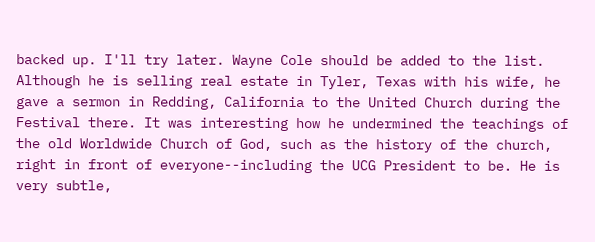backed up. I'll try later. Wayne Cole should be added to the list. Although he is selling real estate in Tyler, Texas with his wife, he gave a sermon in Redding, California to the United Church during the Festival there. It was interesting how he undermined the teachings of the old Worldwide Church of God, such as the history of the church, right in front of everyone--including the UCG President to be. He is very subtle,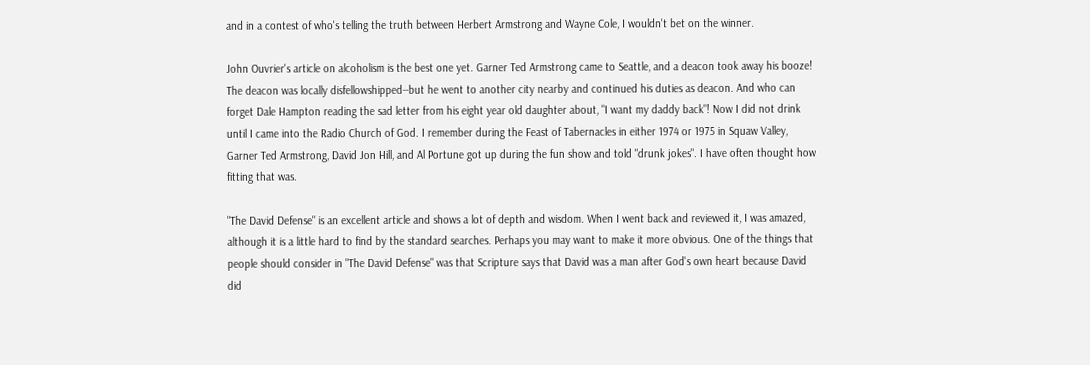and in a contest of who's telling the truth between Herbert Armstrong and Wayne Cole, I wouldn't bet on the winner.

John Ouvrier's article on alcoholism is the best one yet. Garner Ted Armstrong came to Seattle, and a deacon took away his booze! The deacon was locally disfellowshipped--but he went to another city nearby and continued his duties as deacon. And who can forget Dale Hampton reading the sad letter from his eight year old daughter about, "I want my daddy back"! Now I did not drink until I came into the Radio Church of God. I remember during the Feast of Tabernacles in either 1974 or 1975 in Squaw Valley, Garner Ted Armstrong, David Jon Hill, and Al Portune got up during the fun show and told "drunk jokes". I have often thought how fitting that was.

"The David Defense" is an excellent article and shows a lot of depth and wisdom. When I went back and reviewed it, I was amazed, although it is a little hard to find by the standard searches. Perhaps you may want to make it more obvious. One of the things that people should consider in "The David Defense" was that Scripture says that David was a man after God's own heart because David did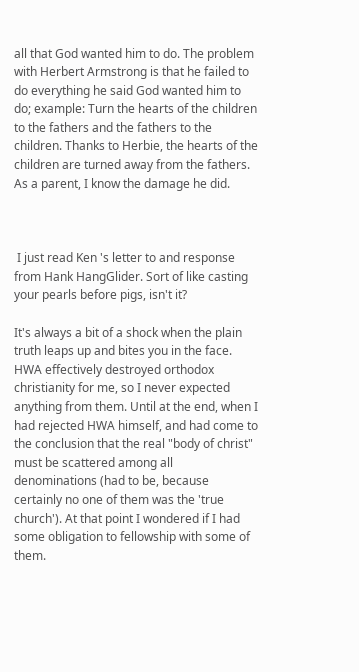all that God wanted him to do. The problem with Herbert Armstrong is that he failed to do everything he said God wanted him to do; example: Turn the hearts of the children to the fathers and the fathers to the children. Thanks to Herbie, the hearts of the children are turned away from the fathers. As a parent, I know the damage he did.



 I just read Ken 's letter to and response from Hank HangGlider. Sort of like casting your pearls before pigs, isn't it?

It's always a bit of a shock when the plain truth leaps up and bites you in the face. HWA effectively destroyed orthodox christianity for me, so I never expected anything from them. Until at the end, when I had rejected HWA himself, and had come to the conclusion that the real "body of christ" must be scattered among all denominations (had to be, because certainly no one of them was the 'true church'). At that point I wondered if I had some obligation to fellowship with some of them.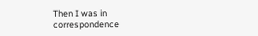Then I was in correspondence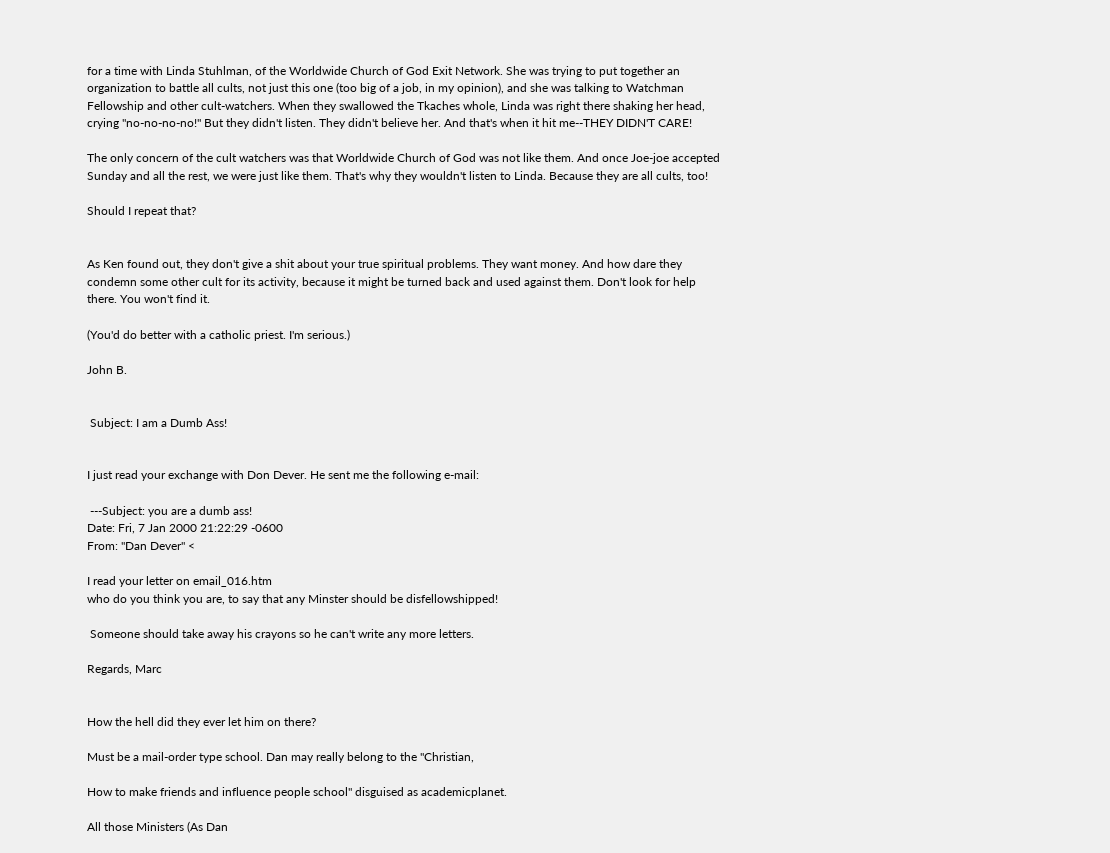for a time with Linda Stuhlman, of the Worldwide Church of God Exit Network. She was trying to put together an organization to battle all cults, not just this one (too big of a job, in my opinion), and she was talking to Watchman Fellowship and other cult-watchers. When they swallowed the Tkaches whole, Linda was right there shaking her head, crying "no-no-no-no!" But they didn't listen. They didn't believe her. And that's when it hit me--THEY DIDN'T CARE!

The only concern of the cult watchers was that Worldwide Church of God was not like them. And once Joe-joe accepted Sunday and all the rest, we were just like them. That's why they wouldn't listen to Linda. Because they are all cults, too!

Should I repeat that?


As Ken found out, they don't give a shit about your true spiritual problems. They want money. And how dare they condemn some other cult for its activity, because it might be turned back and used against them. Don't look for help there. You won't find it.

(You'd do better with a catholic priest. I'm serious.)

John B.


 Subject: I am a Dumb Ass!


I just read your exchange with Don Dever. He sent me the following e-mail:

 ---Subject: you are a dumb ass!
Date: Fri, 7 Jan 2000 21:22:29 -0600
From: "Dan Dever" <

I read your letter on email_016.htm
who do you think you are, to say that any Minster should be disfellowshipped!

 Someone should take away his crayons so he can't write any more letters.

Regards, Marc


How the hell did they ever let him on there?

Must be a mail-order type school. Dan may really belong to the "Christian,

How to make friends and influence people school" disguised as academicplanet.

All those Ministers (As Dan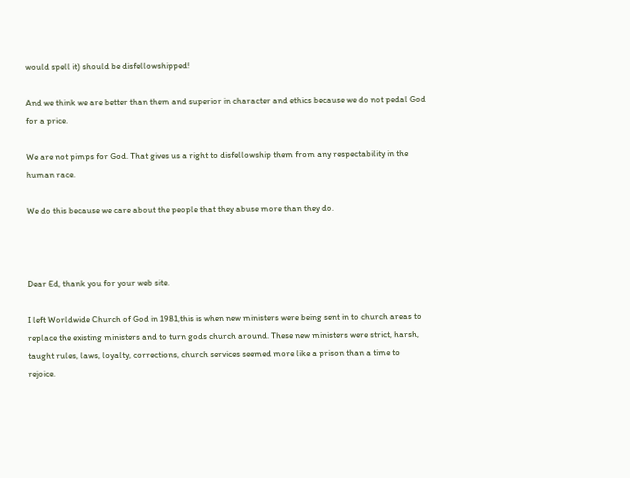would spell it) should be disfellowshipped!

And we think we are better than them and superior in character and ethics because we do not pedal God for a price.

We are not pimps for God. That gives us a right to disfellowship them from any respectability in the human race.

We do this because we care about the people that they abuse more than they do.



Dear Ed, thank you for your web site.

I left Worldwide Church of God in 1981,this is when new ministers were being sent in to church areas to replace the existing ministers and to turn gods church around. These new ministers were strict, harsh, taught rules, laws, loyalty, corrections, church services seemed more like a prison than a time to rejoice.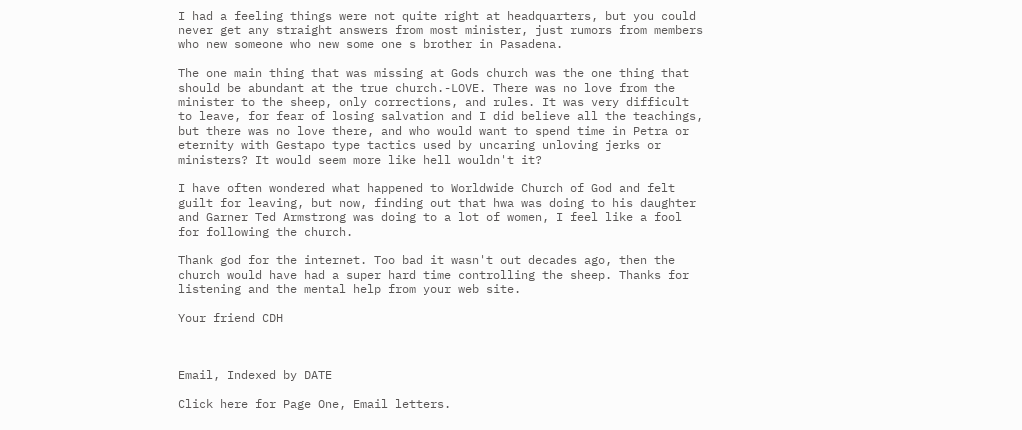I had a feeling things were not quite right at headquarters, but you could never get any straight answers from most minister, just rumors from members who new someone who new some one s brother in Pasadena.

The one main thing that was missing at Gods church was the one thing that should be abundant at the true church.-LOVE. There was no love from the minister to the sheep, only corrections, and rules. It was very difficult to leave, for fear of losing salvation and I did believe all the teachings, but there was no love there, and who would want to spend time in Petra or eternity with Gestapo type tactics used by uncaring unloving jerks or ministers? It would seem more like hell wouldn't it?

I have often wondered what happened to Worldwide Church of God and felt guilt for leaving, but now, finding out that hwa was doing to his daughter and Garner Ted Armstrong was doing to a lot of women, I feel like a fool for following the church.

Thank god for the internet. Too bad it wasn't out decades ago, then the church would have had a super hard time controlling the sheep. Thanks for listening and the mental help from your web site.

Your friend CDH



Email, Indexed by DATE

Click here for Page One, Email letters.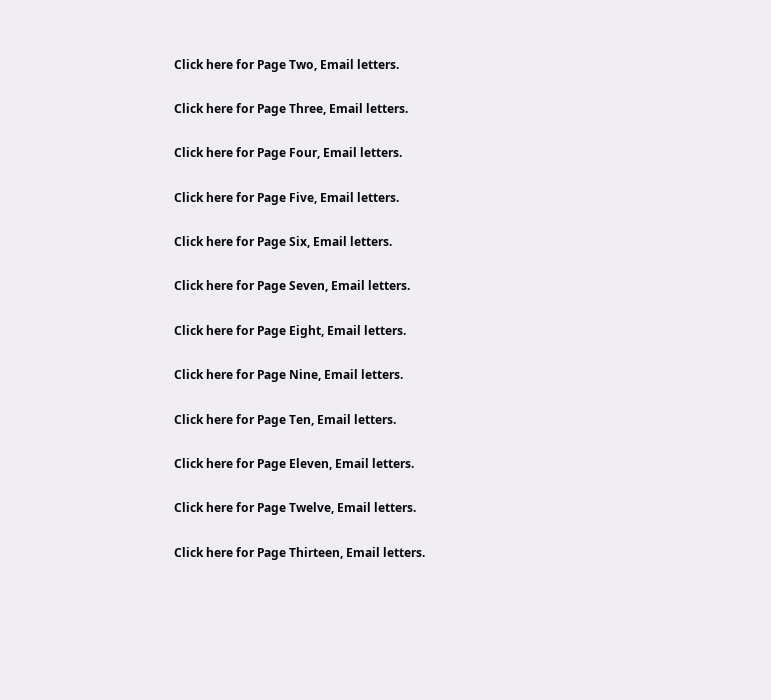Click here for Page Two, Email letters.

Click here for Page Three, Email letters.

Click here for Page Four, Email letters.

Click here for Page Five, Email letters.

Click here for Page Six, Email letters.

Click here for Page Seven, Email letters.

Click here for Page Eight, Email letters.

Click here for Page Nine, Email letters.

Click here for Page Ten, Email letters.

Click here for Page Eleven, Email letters.

Click here for Page Twelve, Email letters.

Click here for Page Thirteen, Email letters.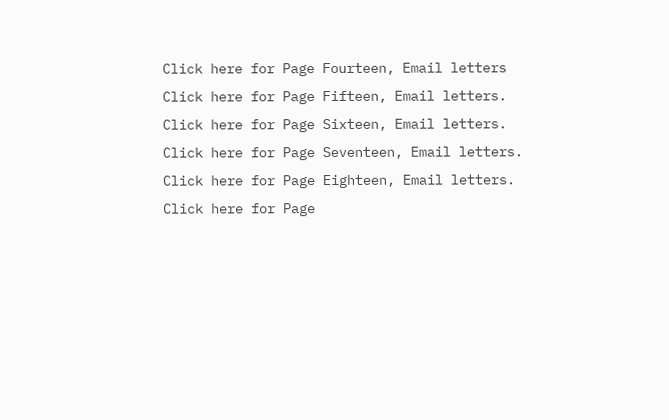Click here for Page Fourteen, Email letters
Click here for Page Fifteen, Email letters.
Click here for Page Sixteen, Email letters.
Click here for Page Seventeen, Email letters.
Click here for Page Eighteen, Email letters.
Click here for Page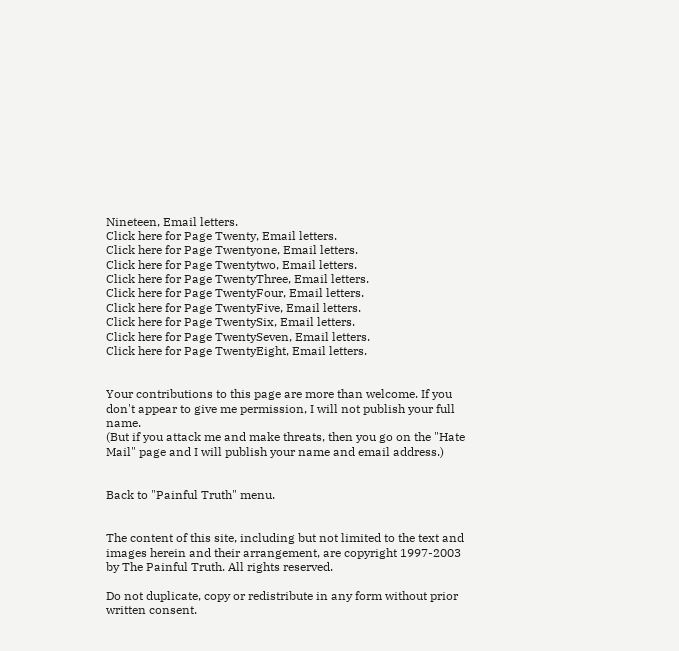Nineteen, Email letters.
Click here for Page Twenty, Email letters.
Click here for Page Twentyone, Email letters.
Click here for Page Twentytwo, Email letters.
Click here for Page TwentyThree, Email letters.
Click here for Page TwentyFour, Email letters.
Click here for Page TwentyFive, Email letters.
Click here for Page TwentySix, Email letters.
Click here for Page TwentySeven, Email letters.
Click here for Page TwentyEight, Email letters.


Your contributions to this page are more than welcome. If you don't appear to give me permission, I will not publish your full name.
(But if you attack me and make threats, then you go on the "Hate Mail" page and I will publish your name and email address.)


Back to "Painful Truth" menu.


The content of this site, including but not limited to the text and images herein and their arrangement, are copyright 1997-2003 by The Painful Truth. All rights reserved.

Do not duplicate, copy or redistribute in any form without prior written consent.